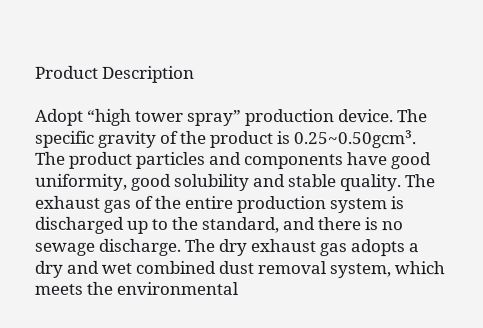Product Description

Adopt “high tower spray” production device. The specific gravity of the product is 0.25~0.50gcm³. The product particles and components have good uniformity, good solubility and stable quality. The exhaust gas of the entire production system is discharged up to the standard, and there is no sewage discharge. The dry exhaust gas adopts a dry and wet combined dust removal system, which meets the environmental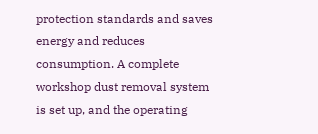protection standards and saves energy and reduces consumption. A complete workshop dust removal system is set up, and the operating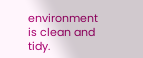environment is clean and tidy.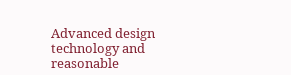Advanced design technology and reasonable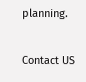planning.

Contact US